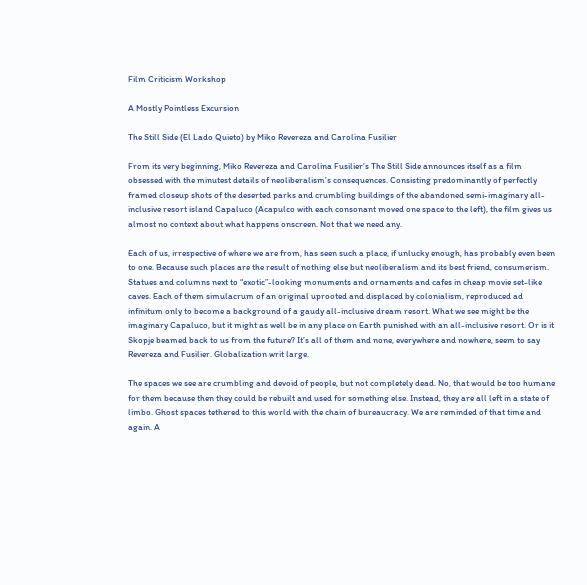Film Criticism Workshop

A Mostly Pointless Excursion

The Still Side (El Lado Quieto) by Miko Revereza and Carolina Fusilier

From its very beginning, Miko Revereza and Carolina Fusilier’s The Still Side announces itself as a film obsessed with the minutest details of neoliberalism’s consequences. Consisting predominantly of perfectly framed closeup shots of the deserted parks and crumbling buildings of the abandoned semi-imaginary all-inclusive resort island Capaluco (Acapulco with each consonant moved one space to the left), the film gives us almost no context about what happens onscreen. Not that we need any.

Each of us, irrespective of where we are from, has seen such a place, if unlucky enough, has probably even been to one. Because such places are the result of nothing else but neoliberalism and its best friend, consumerism. Statues and columns next to “exotic”-looking monuments and ornaments and cafes in cheap movie set-like caves. Each of them simulacrum of an original uprooted and displaced by colonialism, reproduced ad infinitum only to become a background of a gaudy all-inclusive dream resort. What we see might be the imaginary Capaluco, but it might as well be in any place on Earth punished with an all-inclusive resort. Or is it Skopje beamed back to us from the future? It’s all of them and none, everywhere and nowhere, seem to say Revereza and Fusilier. Globalization writ large.

The spaces we see are crumbling and devoid of people, but not completely dead. No, that would be too humane for them because then they could be rebuilt and used for something else. Instead, they are all left in a state of limbo. Ghost spaces tethered to this world with the chain of bureaucracy. We are reminded of that time and again. A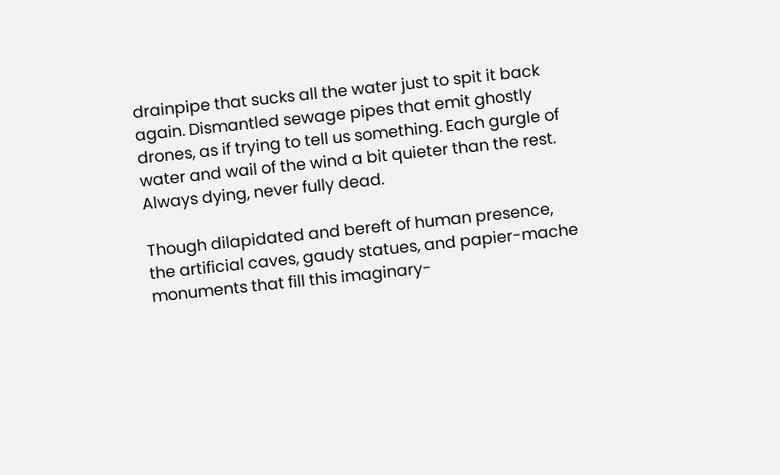drainpipe that sucks all the water just to spit it back again. Dismantled sewage pipes that emit ghostly drones, as if trying to tell us something. Each gurgle of water and wail of the wind a bit quieter than the rest. Always dying, never fully dead.

Though dilapidated and bereft of human presence, the artificial caves, gaudy statues, and papier-mache monuments that fill this imaginary-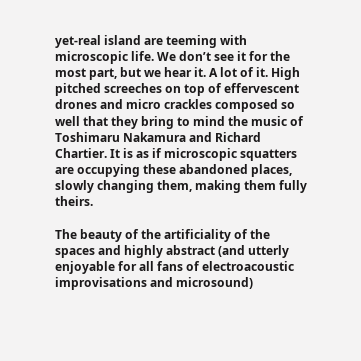yet-real island are teeming with microscopic life. We don’t see it for the most part, but we hear it. A lot of it. High pitched screeches on top of effervescent drones and micro crackles composed so well that they bring to mind the music of Toshimaru Nakamura and Richard Chartier. It is as if microscopic squatters are occupying these abandoned places, slowly changing them, making them fully theirs.

The beauty of the artificiality of the spaces and highly abstract (and utterly enjoyable for all fans of electroacoustic improvisations and microsound)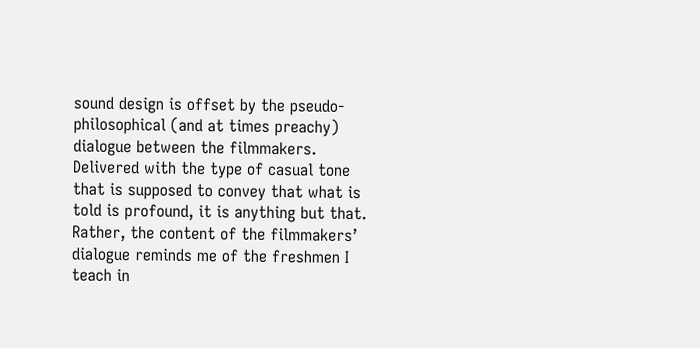sound design is offset by the pseudo-philosophical (and at times preachy) dialogue between the filmmakers. Delivered with the type of casual tone that is supposed to convey that what is told is profound, it is anything but that. Rather, the content of the filmmakers’ dialogue reminds me of the freshmen I teach in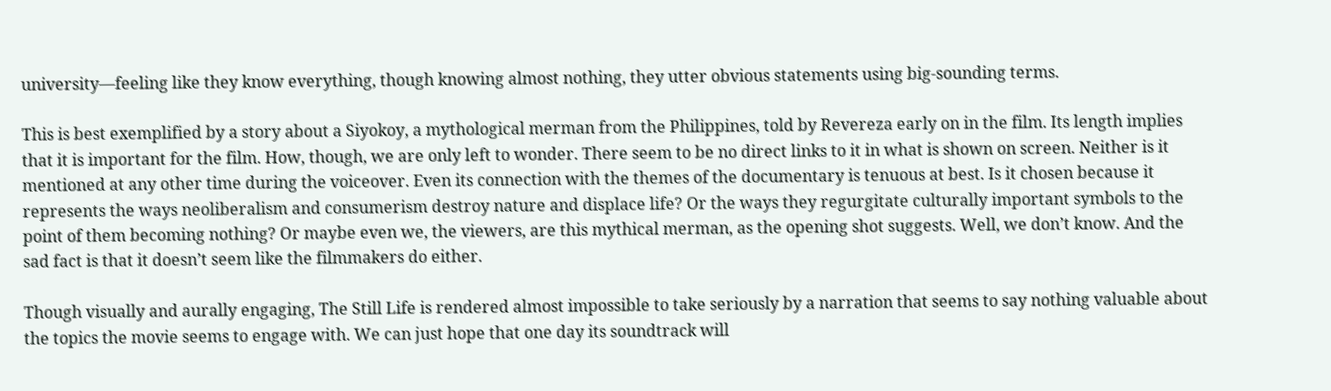university—feeling like they know everything, though knowing almost nothing, they utter obvious statements using big-sounding terms.

This is best exemplified by a story about a Siyokoy, a mythological merman from the Philippines, told by Revereza early on in the film. Its length implies that it is important for the film. How, though, we are only left to wonder. There seem to be no direct links to it in what is shown on screen. Neither is it mentioned at any other time during the voiceover. Even its connection with the themes of the documentary is tenuous at best. Is it chosen because it represents the ways neoliberalism and consumerism destroy nature and displace life? Or the ways they regurgitate culturally important symbols to the point of them becoming nothing? Or maybe even we, the viewers, are this mythical merman, as the opening shot suggests. Well, we don’t know. And the sad fact is that it doesn’t seem like the filmmakers do either.

Though visually and aurally engaging, The Still Life is rendered almost impossible to take seriously by a narration that seems to say nothing valuable about the topics the movie seems to engage with. We can just hope that one day its soundtrack will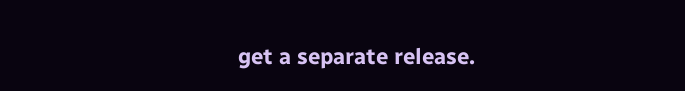get a separate release.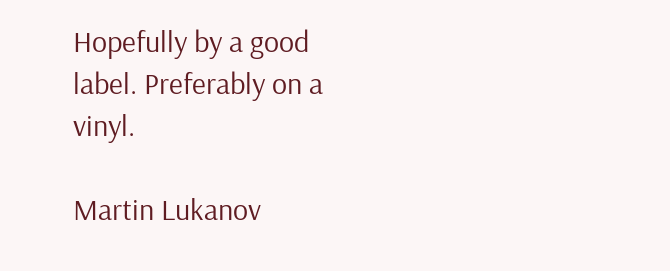Hopefully by a good label. Preferably on a vinyl.

Martin Lukanov